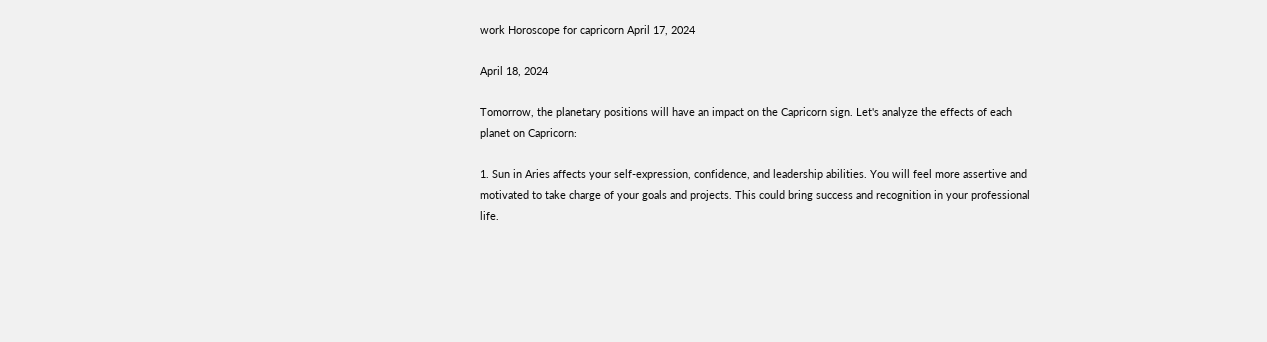work Horoscope for capricorn April 17, 2024

April 18, 2024

Tomorrow, the planetary positions will have an impact on the Capricorn sign. Let's analyze the effects of each planet on Capricorn:

1. Sun in Aries affects your self-expression, confidence, and leadership abilities. You will feel more assertive and motivated to take charge of your goals and projects. This could bring success and recognition in your professional life.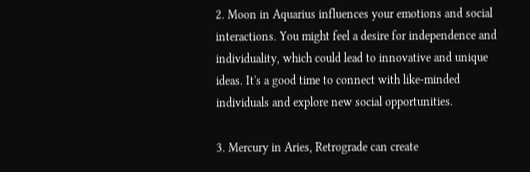2. Moon in Aquarius influences your emotions and social interactions. You might feel a desire for independence and individuality, which could lead to innovative and unique ideas. It's a good time to connect with like-minded individuals and explore new social opportunities.

3. Mercury in Aries, Retrograde can create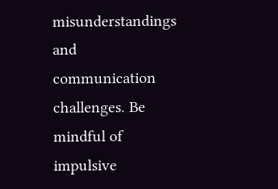misunderstandings and communication challenges. Be mindful of impulsive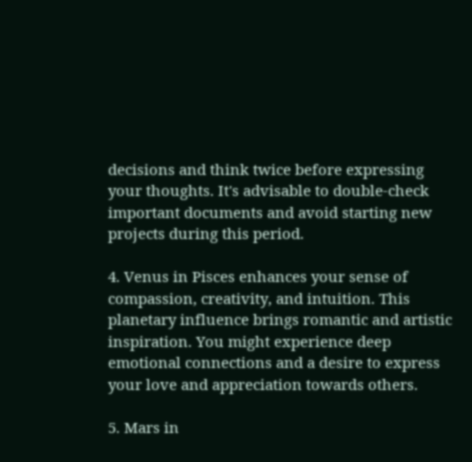decisions and think twice before expressing your thoughts. It's advisable to double-check important documents and avoid starting new projects during this period.

4. Venus in Pisces enhances your sense of compassion, creativity, and intuition. This planetary influence brings romantic and artistic inspiration. You might experience deep emotional connections and a desire to express your love and appreciation towards others.

5. Mars in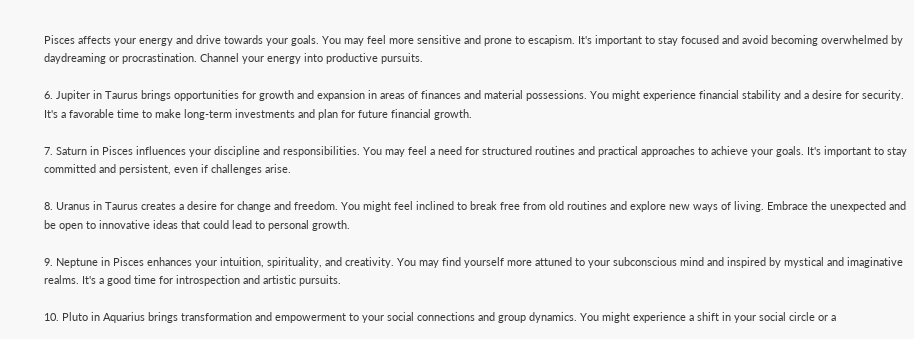Pisces affects your energy and drive towards your goals. You may feel more sensitive and prone to escapism. It's important to stay focused and avoid becoming overwhelmed by daydreaming or procrastination. Channel your energy into productive pursuits.

6. Jupiter in Taurus brings opportunities for growth and expansion in areas of finances and material possessions. You might experience financial stability and a desire for security. It's a favorable time to make long-term investments and plan for future financial growth.

7. Saturn in Pisces influences your discipline and responsibilities. You may feel a need for structured routines and practical approaches to achieve your goals. It's important to stay committed and persistent, even if challenges arise.

8. Uranus in Taurus creates a desire for change and freedom. You might feel inclined to break free from old routines and explore new ways of living. Embrace the unexpected and be open to innovative ideas that could lead to personal growth.

9. Neptune in Pisces enhances your intuition, spirituality, and creativity. You may find yourself more attuned to your subconscious mind and inspired by mystical and imaginative realms. It's a good time for introspection and artistic pursuits.

10. Pluto in Aquarius brings transformation and empowerment to your social connections and group dynamics. You might experience a shift in your social circle or a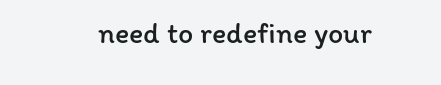need to redefine your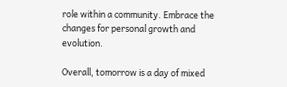role within a community. Embrace the changes for personal growth and evolution.

Overall, tomorrow is a day of mixed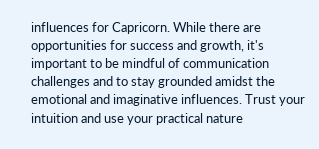influences for Capricorn. While there are opportunities for success and growth, it's important to be mindful of communication challenges and to stay grounded amidst the emotional and imaginative influences. Trust your intuition and use your practical nature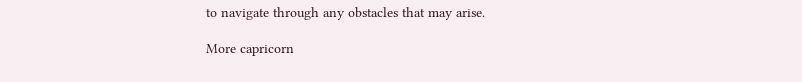to navigate through any obstacles that may arise.

More capricorn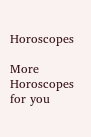Horoscopes

More Horoscopes for you